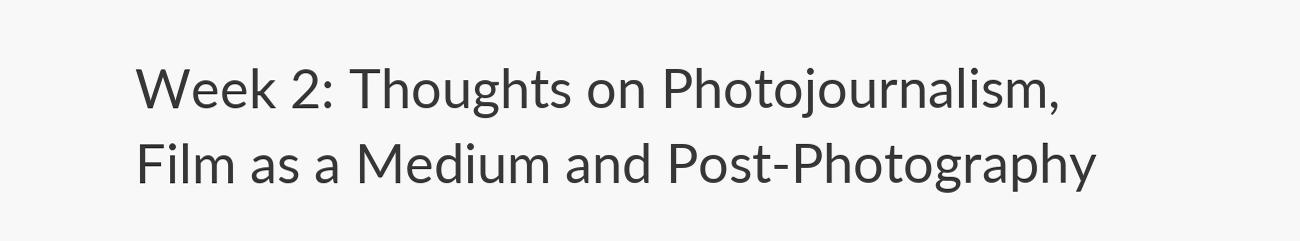Week 2: Thoughts on Photojournalism, Film as a Medium and Post-Photography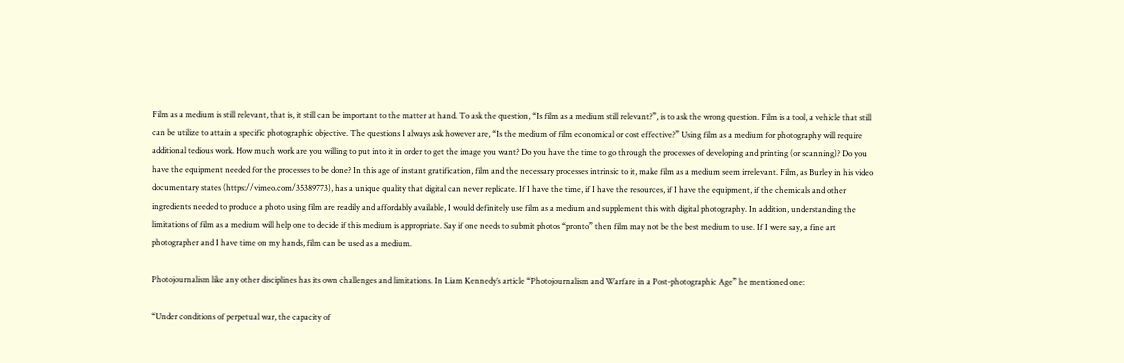Film as a medium is still relevant, that is, it still can be important to the matter at hand. To ask the question, “Is film as a medium still relevant?”, is to ask the wrong question. Film is a tool, a vehicle that still can be utilize to attain a specific photographic objective. The questions I always ask however are, “Is the medium of film economical or cost effective?” Using film as a medium for photography will require additional tedious work. How much work are you willing to put into it in order to get the image you want? Do you have the time to go through the processes of developing and printing (or scanning)? Do you have the equipment needed for the processes to be done? In this age of instant gratification, film and the necessary processes intrinsic to it, make film as a medium seem irrelevant. Film, as Burley in his video documentary states (https://vimeo.com/35389773), has a unique quality that digital can never replicate. If I have the time, if I have the resources, if I have the equipment, if the chemicals and other ingredients needed to produce a photo using film are readily and affordably available, I would definitely use film as a medium and supplement this with digital photography. In addition, understanding the limitations of film as a medium will help one to decide if this medium is appropriate. Say if one needs to submit photos “pronto” then film may not be the best medium to use. If I were say, a fine art photographer and I have time on my hands, film can be used as a medium.

Photojournalism like any other disciplines has its own challenges and limitations. In Liam Kennedy’s article “Photojournalism and Warfare in a Post-photographic Age” he mentioned one:

“Under conditions of perpetual war, the capacity of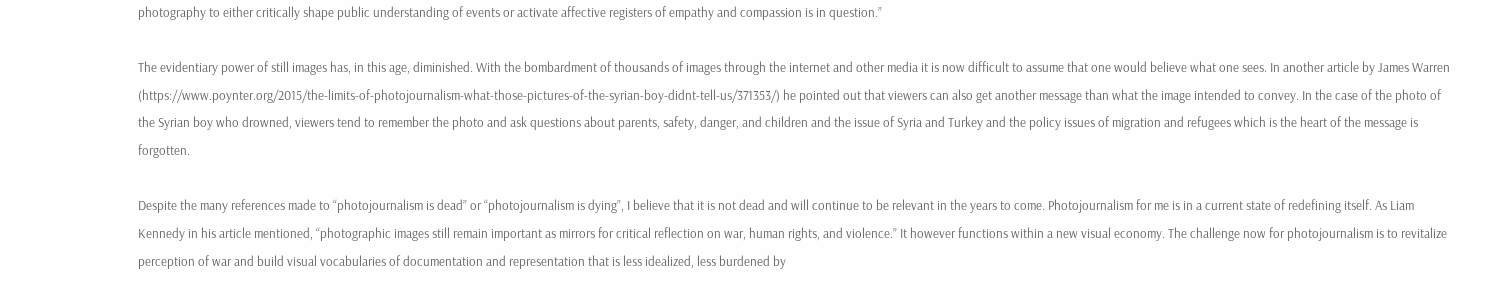photography to either critically shape public understanding of events or activate affective registers of empathy and compassion is in question.”

The evidentiary power of still images has, in this age, diminished. With the bombardment of thousands of images through the internet and other media it is now difficult to assume that one would believe what one sees. In another article by James Warren (https://www.poynter.org/2015/the-limits-of-photojournalism-what-those-pictures-of-the-syrian-boy-didnt-tell-us/371353/) he pointed out that viewers can also get another message than what the image intended to convey. In the case of the photo of the Syrian boy who drowned, viewers tend to remember the photo and ask questions about parents, safety, danger, and children and the issue of Syria and Turkey and the policy issues of migration and refugees which is the heart of the message is forgotten.

Despite the many references made to “photojournalism is dead” or “photojournalism is dying”, I believe that it is not dead and will continue to be relevant in the years to come. Photojournalism for me is in a current state of redefining itself. As Liam Kennedy in his article mentioned, “photographic images still remain important as mirrors for critical reflection on war, human rights, and violence.” It however functions within a new visual economy. The challenge now for photojournalism is to revitalize perception of war and build visual vocabularies of documentation and representation that is less idealized, less burdened by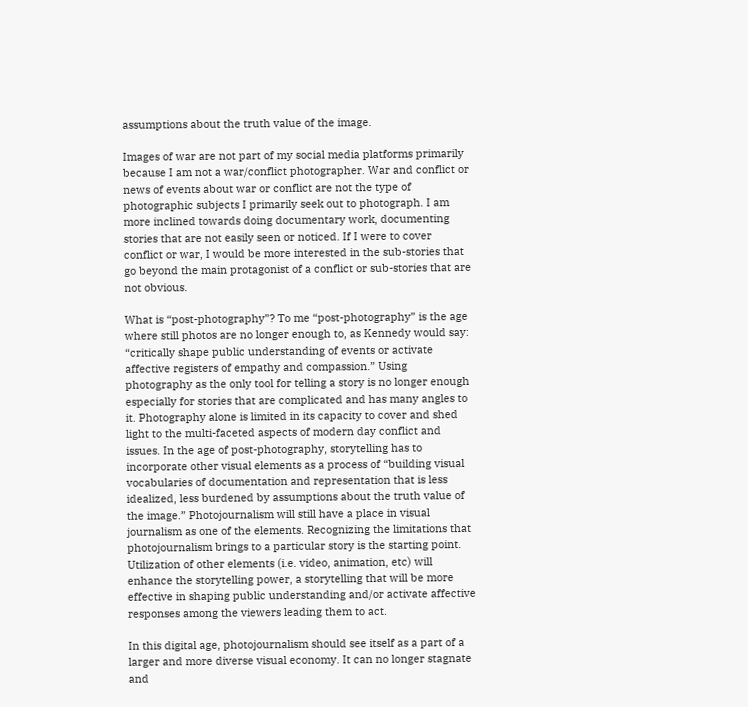assumptions about the truth value of the image.

Images of war are not part of my social media platforms primarily because I am not a war/conflict photographer. War and conflict or news of events about war or conflict are not the type of photographic subjects I primarily seek out to photograph. I am more inclined towards doing documentary work, documenting stories that are not easily seen or noticed. If I were to cover conflict or war, I would be more interested in the sub-stories that go beyond the main protagonist of a conflict or sub-stories that are not obvious.

What is “post-photography”? To me “post-photography” is the age where still photos are no longer enough to, as Kennedy would say: “critically shape public understanding of events or activate affective registers of empathy and compassion.” Using photography as the only tool for telling a story is no longer enough especially for stories that are complicated and has many angles to it. Photography alone is limited in its capacity to cover and shed light to the multi-faceted aspects of modern day conflict and issues. In the age of post-photography, storytelling has to incorporate other visual elements as a process of “building visual vocabularies of documentation and representation that is less idealized, less burdened by assumptions about the truth value of the image.” Photojournalism will still have a place in visual journalism as one of the elements. Recognizing the limitations that photojournalism brings to a particular story is the starting point. Utilization of other elements (i.e. video, animation, etc) will enhance the storytelling power, a storytelling that will be more effective in shaping public understanding and/or activate affective responses among the viewers leading them to act.

In this digital age, photojournalism should see itself as a part of a larger and more diverse visual economy. It can no longer stagnate and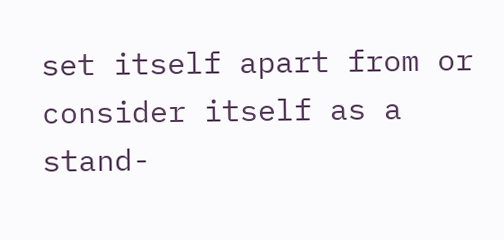set itself apart from or consider itself as a stand-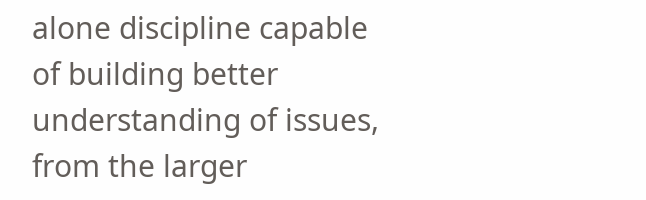alone discipline capable of building better understanding of issues, from the larger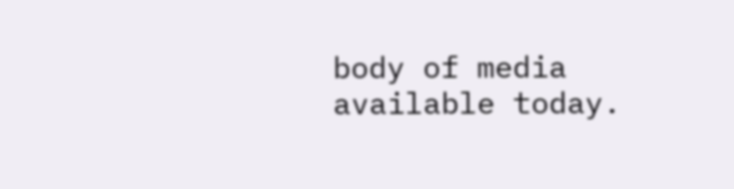body of media available today.